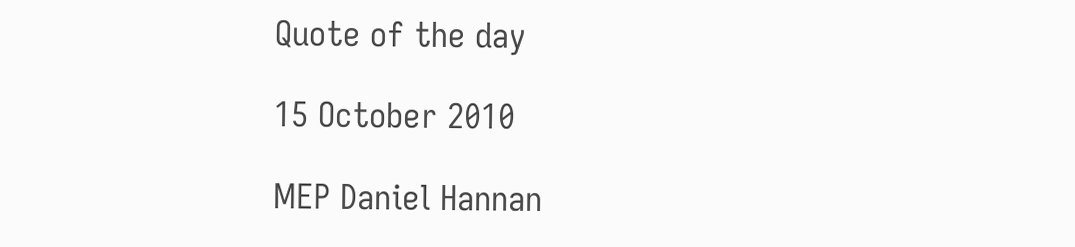Quote of the day

15 October 2010

MEP Daniel Hannan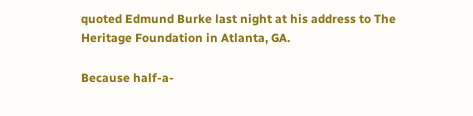quoted Edmund Burke last night at his address to The Heritage Foundation in Atlanta, GA.

Because half-a-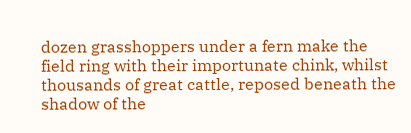dozen grasshoppers under a fern make the field ring with their importunate chink, whilst thousands of great cattle, reposed beneath the shadow of the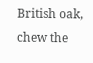British oak, chew the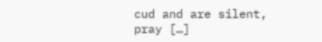cud and are silent, pray […]